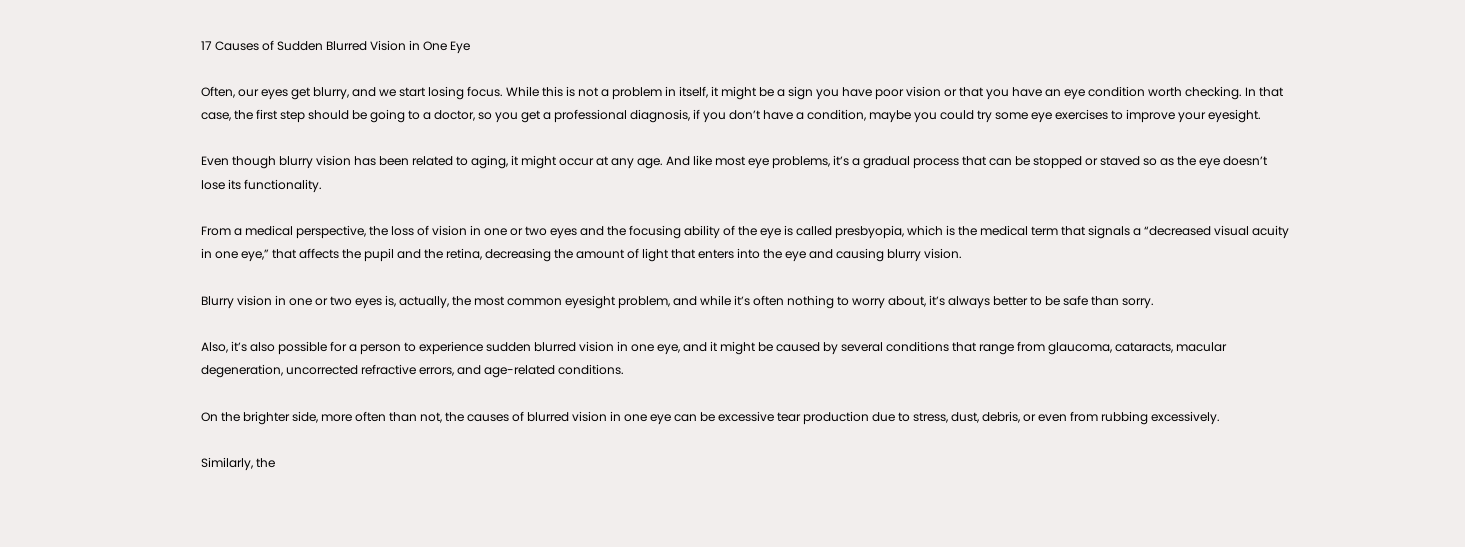17 Causes of Sudden Blurred Vision in One Eye

Often, our eyes get blurry, and we start losing focus. While this is not a problem in itself, it might be a sign you have poor vision or that you have an eye condition worth checking. In that case, the first step should be going to a doctor, so you get a professional diagnosis, if you don’t have a condition, maybe you could try some eye exercises to improve your eyesight.

Even though blurry vision has been related to aging, it might occur at any age. And like most eye problems, it’s a gradual process that can be stopped or staved so as the eye doesn’t lose its functionality.

From a medical perspective, the loss of vision in one or two eyes and the focusing ability of the eye is called presbyopia, which is the medical term that signals a “decreased visual acuity in one eye,” that affects the pupil and the retina, decreasing the amount of light that enters into the eye and causing blurry vision.

Blurry vision in one or two eyes is, actually, the most common eyesight problem, and while it’s often nothing to worry about, it’s always better to be safe than sorry.

Also, it’s also possible for a person to experience sudden blurred vision in one eye, and it might be caused by several conditions that range from glaucoma, cataracts, macular degeneration, uncorrected refractive errors, and age-related conditions.

On the brighter side, more often than not, the causes of blurred vision in one eye can be excessive tear production due to stress, dust, debris, or even from rubbing excessively.

Similarly, the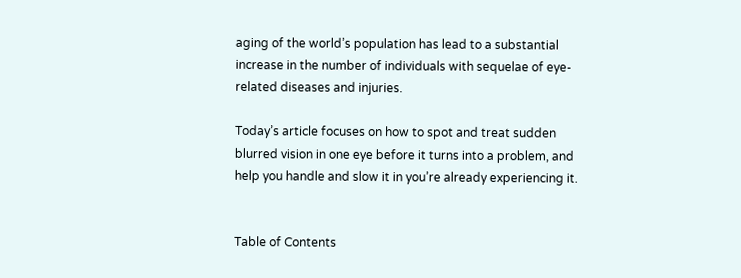aging of the world’s population has lead to a substantial increase in the number of individuals with sequelae of eye-related diseases and injuries.

Today’s article focuses on how to spot and treat sudden blurred vision in one eye before it turns into a problem, and help you handle and slow it in you’re already experiencing it.


Table of Contents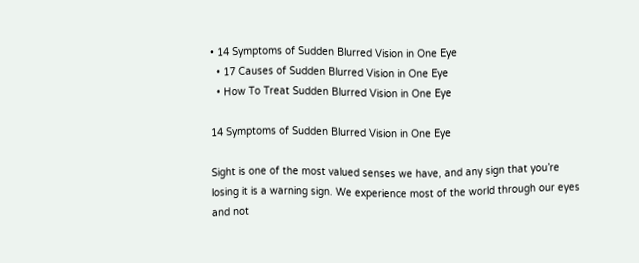• 14 Symptoms of Sudden Blurred Vision in One Eye
  • 17 Causes of Sudden Blurred Vision in One Eye
  • How To Treat Sudden Blurred Vision in One Eye

14 Symptoms of Sudden Blurred Vision in One Eye

Sight is one of the most valued senses we have, and any sign that you’re losing it is a warning sign. We experience most of the world through our eyes and not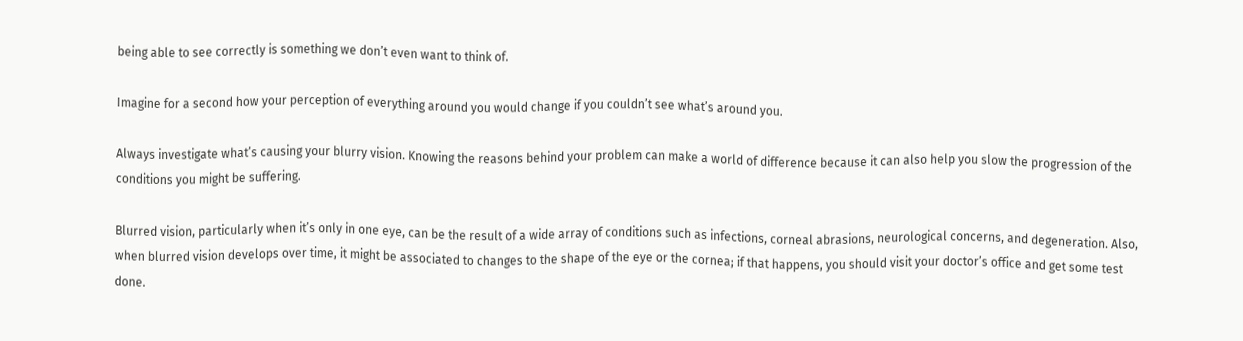being able to see correctly is something we don’t even want to think of.

Imagine for a second how your perception of everything around you would change if you couldn’t see what’s around you.

Always investigate what’s causing your blurry vision. Knowing the reasons behind your problem can make a world of difference because it can also help you slow the progression of the conditions you might be suffering.

Blurred vision, particularly when it’s only in one eye, can be the result of a wide array of conditions such as infections, corneal abrasions, neurological concerns, and degeneration. Also, when blurred vision develops over time, it might be associated to changes to the shape of the eye or the cornea; if that happens, you should visit your doctor’s office and get some test done.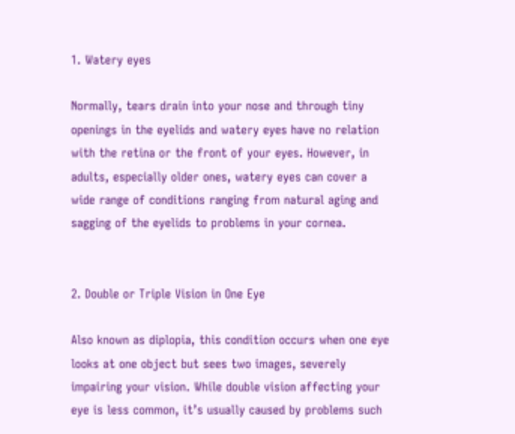1. Watery eyes

Normally, tears drain into your nose and through tiny openings in the eyelids and watery eyes have no relation with the retina or the front of your eyes. However, in adults, especially older ones, watery eyes can cover a wide range of conditions ranging from natural aging and sagging of the eyelids to problems in your cornea.


2. Double or Triple Vision in One Eye

Also known as diplopia, this condition occurs when one eye looks at one object but sees two images, severely impairing your vision. While double vision affecting your eye is less common, it’s usually caused by problems such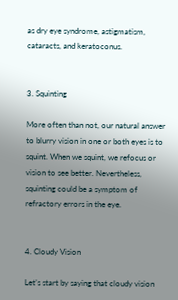as dry eye syndrome, astigmatism, cataracts, and keratoconus.


3. Squinting

More often than not, our natural answer to blurry vision in one or both eyes is to squint. When we squint, we refocus or vision to see better. Nevertheless, squinting could be a symptom of refractory errors in the eye.


4. Cloudy Vision

Let’s start by saying that cloudy vision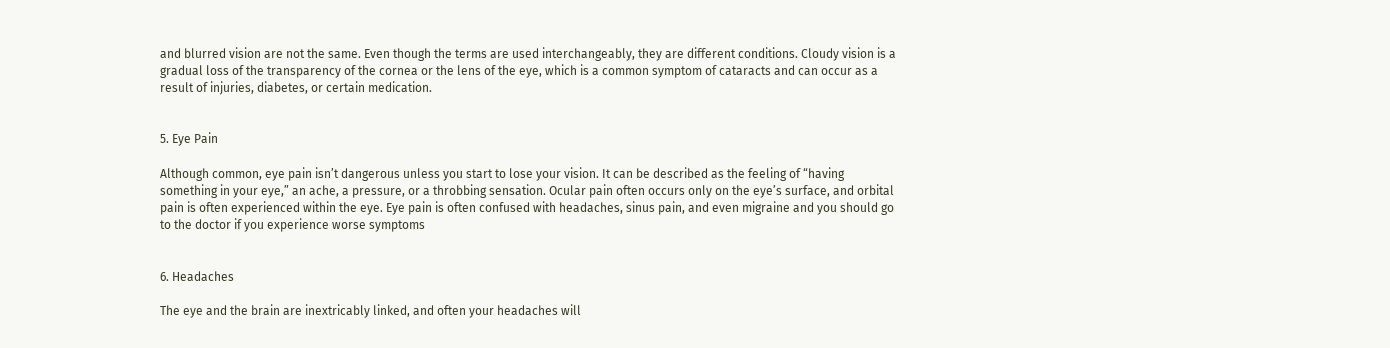and blurred vision are not the same. Even though the terms are used interchangeably, they are different conditions. Cloudy vision is a gradual loss of the transparency of the cornea or the lens of the eye, which is a common symptom of cataracts and can occur as a result of injuries, diabetes, or certain medication.


5. Eye Pain

Although common, eye pain isn’t dangerous unless you start to lose your vision. It can be described as the feeling of “having something in your eye,” an ache, a pressure, or a throbbing sensation. Ocular pain often occurs only on the eye’s surface, and orbital pain is often experienced within the eye. Eye pain is often confused with headaches, sinus pain, and even migraine and you should go to the doctor if you experience worse symptoms


6. Headaches

The eye and the brain are inextricably linked, and often your headaches will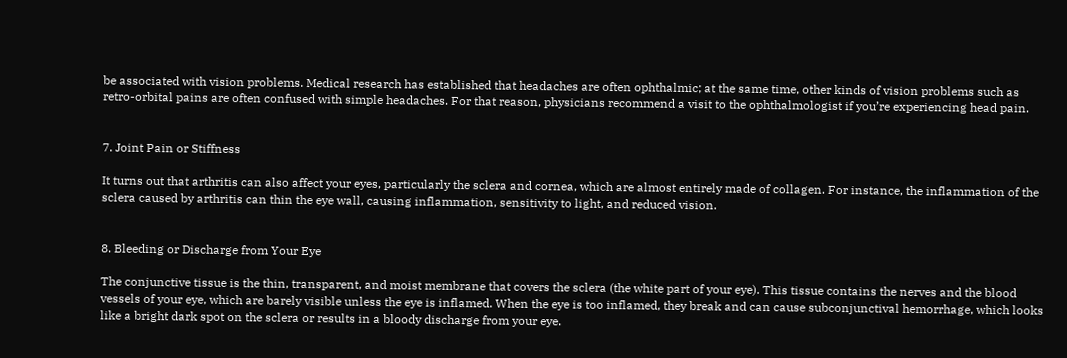be associated with vision problems. Medical research has established that headaches are often ophthalmic; at the same time, other kinds of vision problems such as retro-orbital pains are often confused with simple headaches. For that reason, physicians recommend a visit to the ophthalmologist if you’re experiencing head pain.


7. Joint Pain or Stiffness

It turns out that arthritis can also affect your eyes, particularly the sclera and cornea, which are almost entirely made of collagen. For instance, the inflammation of the sclera caused by arthritis can thin the eye wall, causing inflammation, sensitivity to light, and reduced vision.


8. Bleeding or Discharge from Your Eye

The conjunctive tissue is the thin, transparent, and moist membrane that covers the sclera (the white part of your eye). This tissue contains the nerves and the blood vessels of your eye, which are barely visible unless the eye is inflamed. When the eye is too inflamed, they break and can cause subconjunctival hemorrhage, which looks like a bright dark spot on the sclera or results in a bloody discharge from your eye.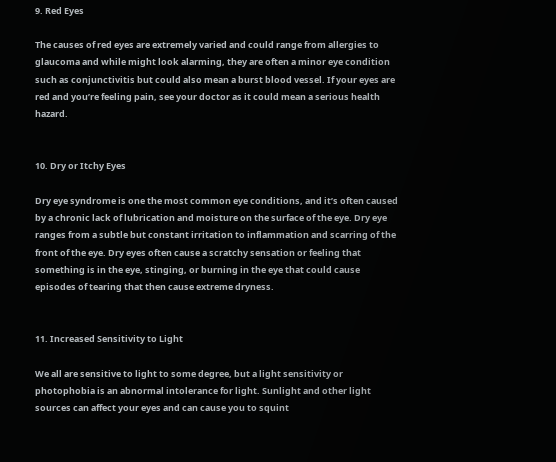9. Red Eyes

The causes of red eyes are extremely varied and could range from allergies to glaucoma and while might look alarming, they are often a minor eye condition such as conjunctivitis but could also mean a burst blood vessel. If your eyes are red and you’re feeling pain, see your doctor as it could mean a serious health hazard.


10. Dry or Itchy Eyes

Dry eye syndrome is one the most common eye conditions, and it’s often caused by a chronic lack of lubrication and moisture on the surface of the eye. Dry eye ranges from a subtle but constant irritation to inflammation and scarring of the front of the eye. Dry eyes often cause a scratchy sensation or feeling that something is in the eye, stinging, or burning in the eye that could cause episodes of tearing that then cause extreme dryness.


11. Increased Sensitivity to Light

We all are sensitive to light to some degree, but a light sensitivity or photophobia is an abnormal intolerance for light. Sunlight and other light sources can affect your eyes and can cause you to squint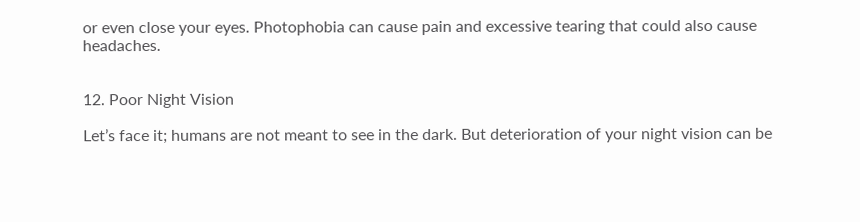or even close your eyes. Photophobia can cause pain and excessive tearing that could also cause headaches.


12. Poor Night Vision

Let’s face it; humans are not meant to see in the dark. But deterioration of your night vision can be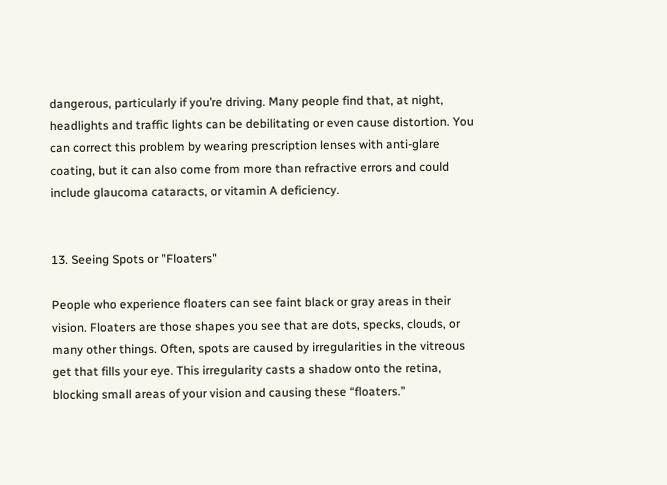dangerous, particularly if you’re driving. Many people find that, at night, headlights and traffic lights can be debilitating or even cause distortion. You can correct this problem by wearing prescription lenses with anti-glare coating, but it can also come from more than refractive errors and could include glaucoma cataracts, or vitamin A deficiency.


13. Seeing Spots or "Floaters"

People who experience floaters can see faint black or gray areas in their vision. Floaters are those shapes you see that are dots, specks, clouds, or many other things. Often, spots are caused by irregularities in the vitreous get that fills your eye. This irregularity casts a shadow onto the retina, blocking small areas of your vision and causing these “floaters.”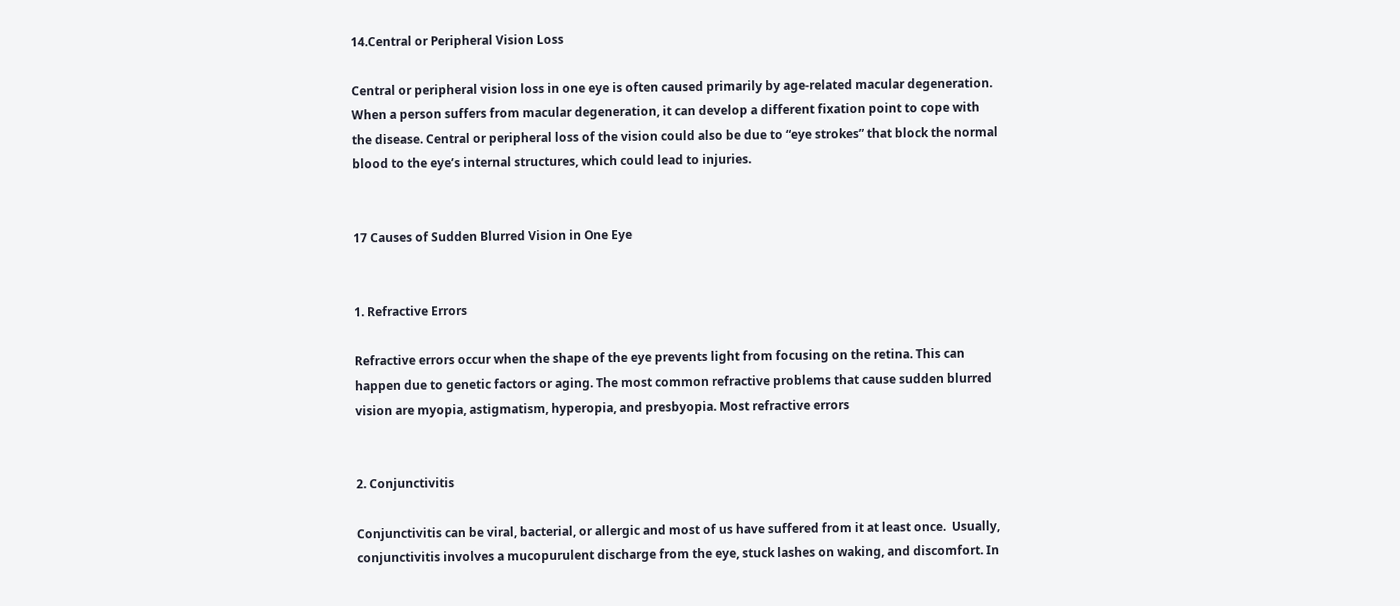14.Central or Peripheral Vision Loss

Central or peripheral vision loss in one eye is often caused primarily by age-related macular degeneration. When a person suffers from macular degeneration, it can develop a different fixation point to cope with the disease. Central or peripheral loss of the vision could also be due to “eye strokes” that block the normal blood to the eye’s internal structures, which could lead to injuries.


17 Causes of Sudden Blurred Vision in One Eye


1. Refractive Errors

Refractive errors occur when the shape of the eye prevents light from focusing on the retina. This can happen due to genetic factors or aging. The most common refractive problems that cause sudden blurred vision are myopia, astigmatism, hyperopia, and presbyopia. Most refractive errors


2. Conjunctivitis

Conjunctivitis can be viral, bacterial, or allergic and most of us have suffered from it at least once.  Usually, conjunctivitis involves a mucopurulent discharge from the eye, stuck lashes on waking, and discomfort. In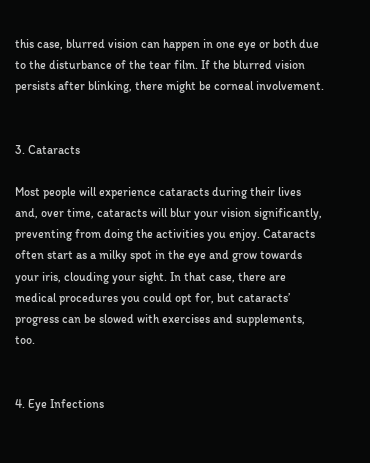this case, blurred vision can happen in one eye or both due to the disturbance of the tear film. If the blurred vision persists after blinking, there might be corneal involvement.


3. Cataracts

Most people will experience cataracts during their lives and, over time, cataracts will blur your vision significantly, preventing from doing the activities you enjoy. Cataracts often start as a milky spot in the eye and grow towards your iris, clouding your sight. In that case, there are medical procedures you could opt for, but cataracts’ progress can be slowed with exercises and supplements, too.


4. Eye Infections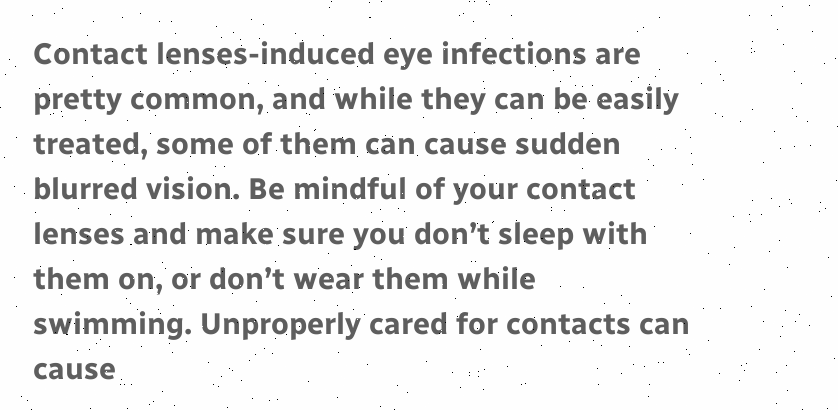Contact lenses-induced eye infections are pretty common, and while they can be easily treated, some of them can cause sudden blurred vision. Be mindful of your contact lenses and make sure you don’t sleep with them on, or don’t wear them while swimming. Unproperly cared for contacts can cause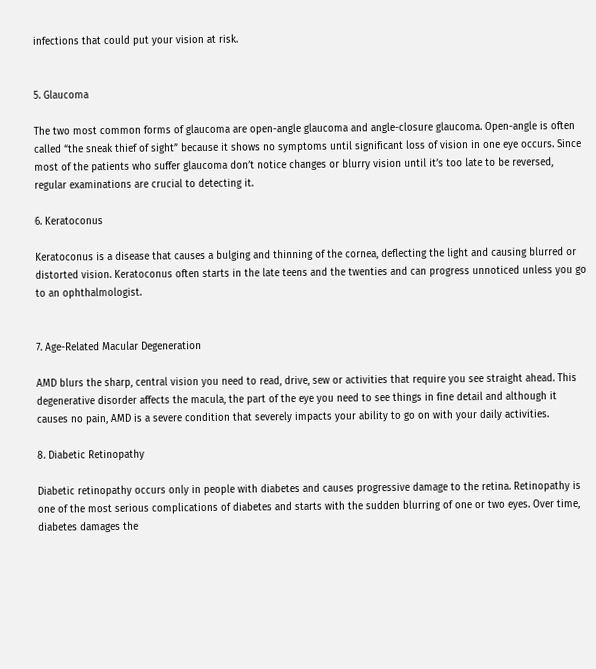infections that could put your vision at risk.


5. Glaucoma

The two most common forms of glaucoma are open-angle glaucoma and angle-closure glaucoma. Open-angle is often called “the sneak thief of sight” because it shows no symptoms until significant loss of vision in one eye occurs. Since most of the patients who suffer glaucoma don’t notice changes or blurry vision until it’s too late to be reversed, regular examinations are crucial to detecting it.

6. Keratoconus

Keratoconus is a disease that causes a bulging and thinning of the cornea, deflecting the light and causing blurred or distorted vision. Keratoconus often starts in the late teens and the twenties and can progress unnoticed unless you go to an ophthalmologist.


7. Age-Related Macular Degeneration

AMD blurs the sharp, central vision you need to read, drive, sew or activities that require you see straight ahead. This degenerative disorder affects the macula, the part of the eye you need to see things in fine detail and although it causes no pain, AMD is a severe condition that severely impacts your ability to go on with your daily activities.

8. Diabetic Retinopathy

Diabetic retinopathy occurs only in people with diabetes and causes progressive damage to the retina. Retinopathy is one of the most serious complications of diabetes and starts with the sudden blurring of one or two eyes. Over time, diabetes damages the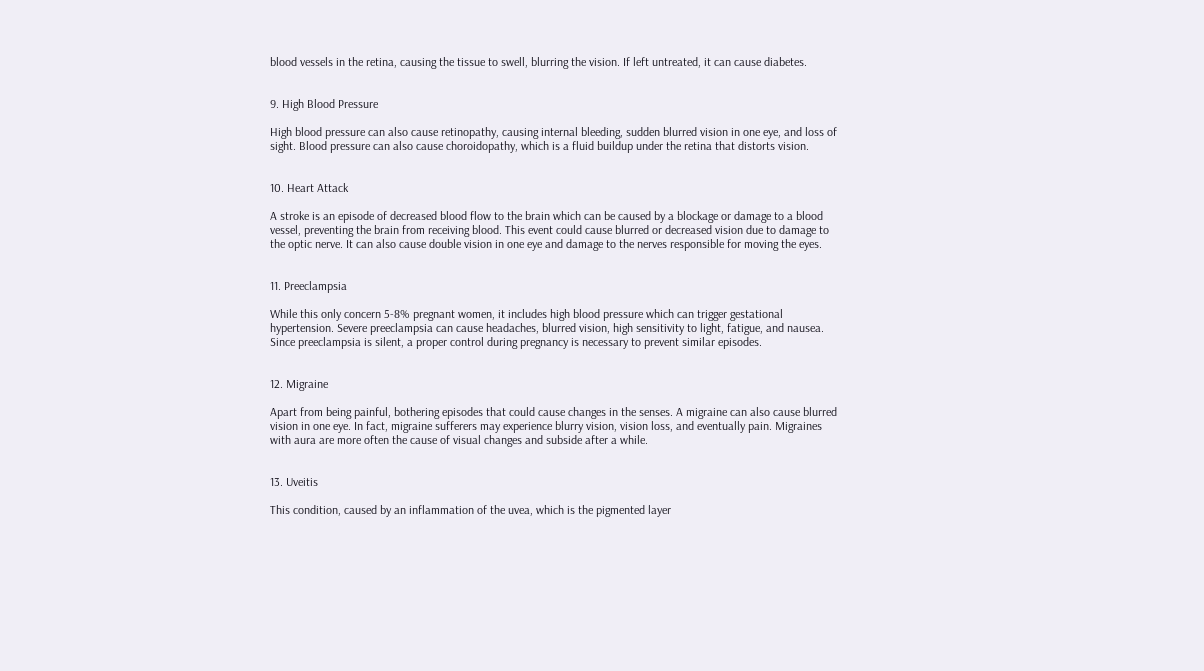blood vessels in the retina, causing the tissue to swell, blurring the vision. If left untreated, it can cause diabetes.


9. High Blood Pressure

High blood pressure can also cause retinopathy, causing internal bleeding, sudden blurred vision in one eye, and loss of sight. Blood pressure can also cause choroidopathy, which is a fluid buildup under the retina that distorts vision.


10. Heart Attack

A stroke is an episode of decreased blood flow to the brain which can be caused by a blockage or damage to a blood vessel, preventing the brain from receiving blood. This event could cause blurred or decreased vision due to damage to the optic nerve. It can also cause double vision in one eye and damage to the nerves responsible for moving the eyes.


11. Preeclampsia

While this only concern 5-8% pregnant women, it includes high blood pressure which can trigger gestational hypertension. Severe preeclampsia can cause headaches, blurred vision, high sensitivity to light, fatigue, and nausea. Since preeclampsia is silent, a proper control during pregnancy is necessary to prevent similar episodes.


12. Migraine

Apart from being painful, bothering episodes that could cause changes in the senses. A migraine can also cause blurred vision in one eye. In fact, migraine sufferers may experience blurry vision, vision loss, and eventually pain. Migraines with aura are more often the cause of visual changes and subside after a while.


13. Uveitis

This condition, caused by an inflammation of the uvea, which is the pigmented layer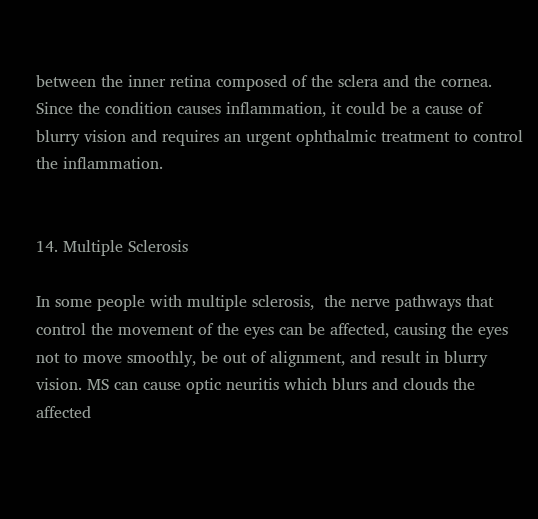between the inner retina composed of the sclera and the cornea. Since the condition causes inflammation, it could be a cause of blurry vision and requires an urgent ophthalmic treatment to control the inflammation.


14. Multiple Sclerosis

In some people with multiple sclerosis,  the nerve pathways that control the movement of the eyes can be affected, causing the eyes not to move smoothly, be out of alignment, and result in blurry vision. MS can cause optic neuritis which blurs and clouds the affected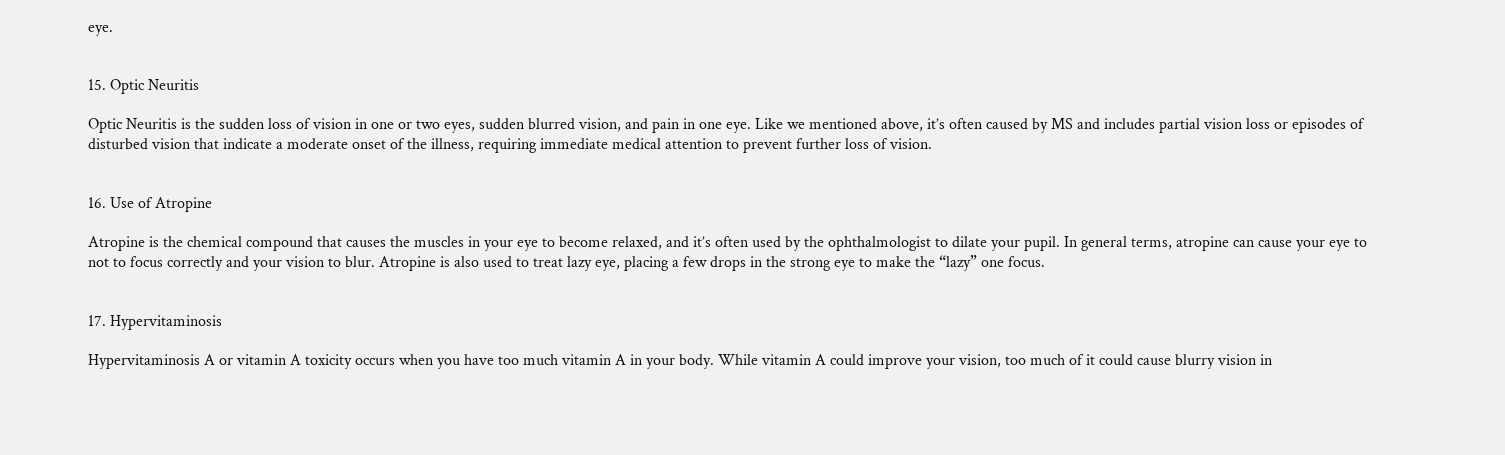eye.


15. Optic Neuritis

Optic Neuritis is the sudden loss of vision in one or two eyes, sudden blurred vision, and pain in one eye. Like we mentioned above, it’s often caused by MS and includes partial vision loss or episodes of disturbed vision that indicate a moderate onset of the illness, requiring immediate medical attention to prevent further loss of vision.


16. Use of Atropine

Atropine is the chemical compound that causes the muscles in your eye to become relaxed, and it’s often used by the ophthalmologist to dilate your pupil. In general terms, atropine can cause your eye to not to focus correctly and your vision to blur. Atropine is also used to treat lazy eye, placing a few drops in the strong eye to make the “lazy” one focus.


17. Hypervitaminosis

Hypervitaminosis A or vitamin A toxicity occurs when you have too much vitamin A in your body. While vitamin A could improve your vision, too much of it could cause blurry vision in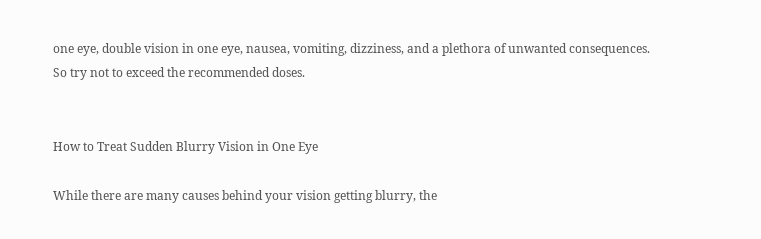one eye, double vision in one eye, nausea, vomiting, dizziness, and a plethora of unwanted consequences. So try not to exceed the recommended doses.


How to Treat Sudden Blurry Vision in One Eye

While there are many causes behind your vision getting blurry, the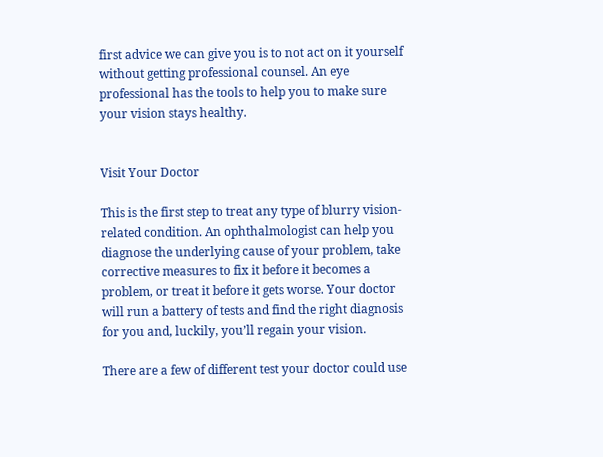first advice we can give you is to not act on it yourself without getting professional counsel. An eye professional has the tools to help you to make sure your vision stays healthy.


Visit Your Doctor

This is the first step to treat any type of blurry vision-related condition. An ophthalmologist can help you diagnose the underlying cause of your problem, take corrective measures to fix it before it becomes a problem, or treat it before it gets worse. Your doctor will run a battery of tests and find the right diagnosis for you and, luckily, you’ll regain your vision.

There are a few of different test your doctor could use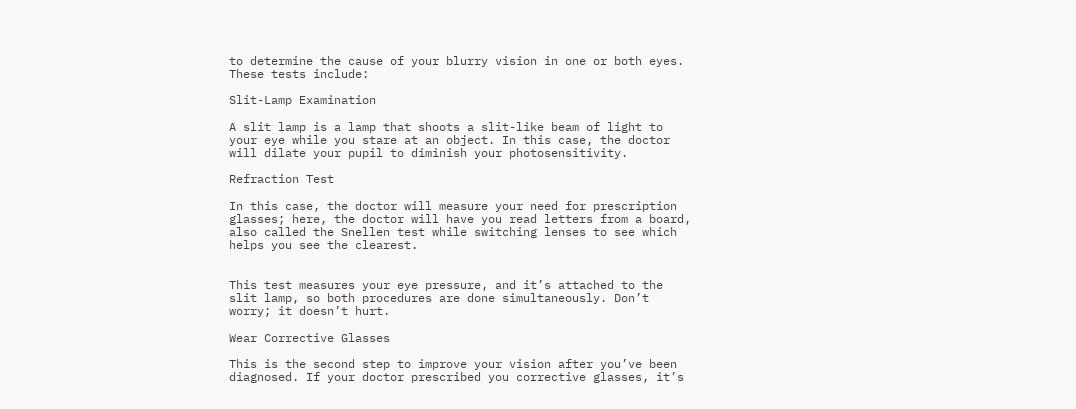to determine the cause of your blurry vision in one or both eyes. These tests include:

Slit-Lamp Examination

A slit lamp is a lamp that shoots a slit-like beam of light to your eye while you stare at an object. In this case, the doctor will dilate your pupil to diminish your photosensitivity.

Refraction Test

In this case, the doctor will measure your need for prescription glasses; here, the doctor will have you read letters from a board, also called the Snellen test while switching lenses to see which helps you see the clearest.


This test measures your eye pressure, and it’s attached to the slit lamp, so both procedures are done simultaneously. Don’t worry; it doesn’t hurt.

Wear Corrective Glasses

This is the second step to improve your vision after you’ve been diagnosed. If your doctor prescribed you corrective glasses, it’s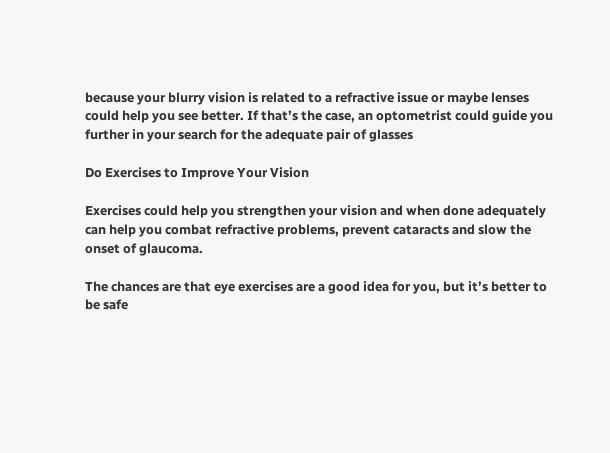because your blurry vision is related to a refractive issue or maybe lenses could help you see better. If that’s the case, an optometrist could guide you further in your search for the adequate pair of glasses

Do Exercises to Improve Your Vision

Exercises could help you strengthen your vision and when done adequately can help you combat refractive problems, prevent cataracts and slow the onset of glaucoma.

The chances are that eye exercises are a good idea for you, but it’s better to be safe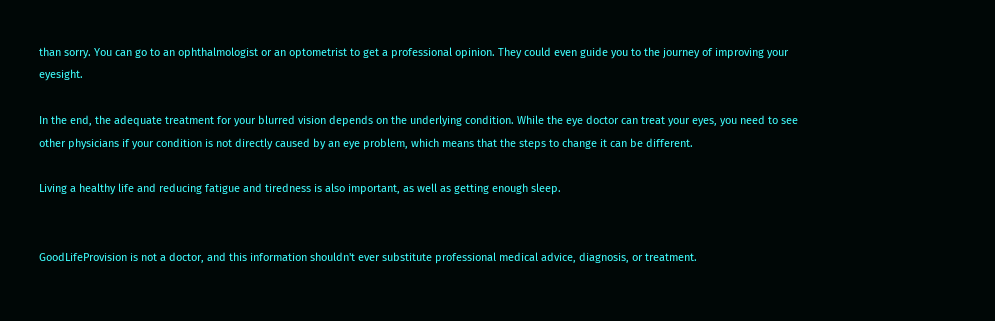than sorry. You can go to an ophthalmologist or an optometrist to get a professional opinion. They could even guide you to the journey of improving your eyesight.

In the end, the adequate treatment for your blurred vision depends on the underlying condition. While the eye doctor can treat your eyes, you need to see other physicians if your condition is not directly caused by an eye problem, which means that the steps to change it can be different.

Living a healthy life and reducing fatigue and tiredness is also important, as well as getting enough sleep.


GoodLifeProvision is not a doctor, and this information shouldn't ever substitute professional medical advice, diagnosis, or treatment.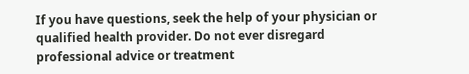If you have questions, seek the help of your physician or qualified health provider. Do not ever disregard professional advice or treatment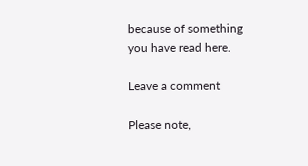because of something you have read here.

Leave a comment

Please note,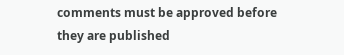comments must be approved before they are published